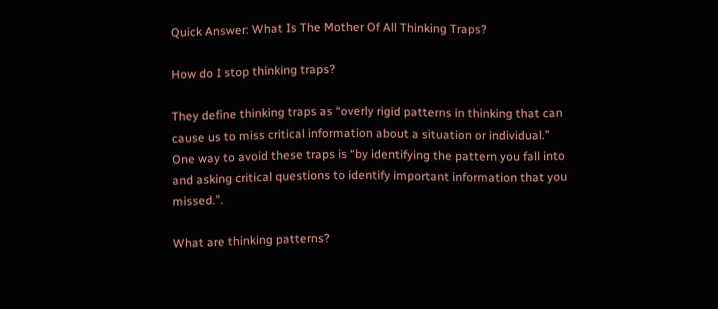Quick Answer: What Is The Mother Of All Thinking Traps?

How do I stop thinking traps?

They define thinking traps as “overly rigid patterns in thinking that can cause us to miss critical information about a situation or individual.” One way to avoid these traps is “by identifying the pattern you fall into and asking critical questions to identify important information that you missed.”.

What are thinking patterns?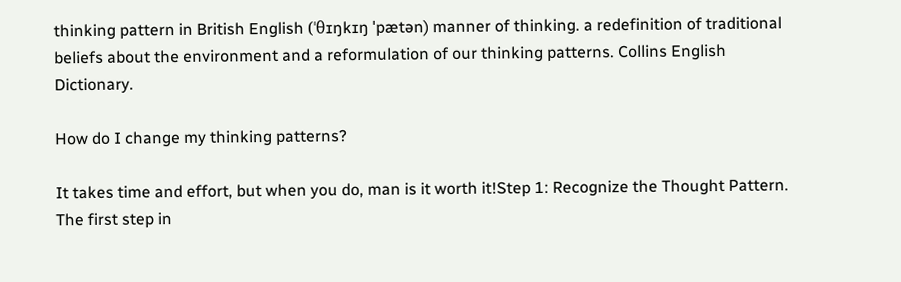thinking pattern in British English (ˈθɪŋkɪŋ ˈpætən) manner of thinking. a redefinition of traditional beliefs about the environment and a reformulation of our thinking patterns. Collins English Dictionary.

How do I change my thinking patterns?

It takes time and effort, but when you do, man is it worth it!Step 1: Recognize the Thought Pattern. The first step in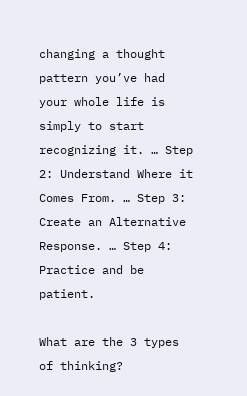changing a thought pattern you’ve had your whole life is simply to start recognizing it. … Step 2: Understand Where it Comes From. … Step 3: Create an Alternative Response. … Step 4: Practice and be patient.

What are the 3 types of thinking?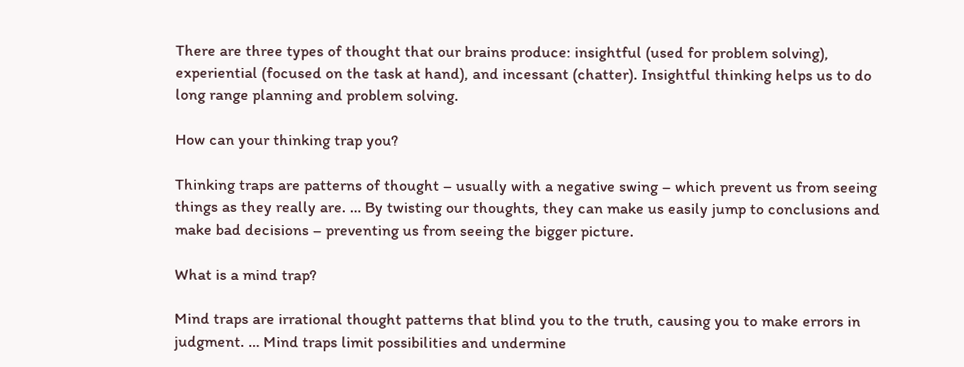There are three types of thought that our brains produce: insightful (used for problem solving), experiential (focused on the task at hand), and incessant (chatter). Insightful thinking helps us to do long range planning and problem solving.

How can your thinking trap you?

Thinking traps are patterns of thought – usually with a negative swing – which prevent us from seeing things as they really are. … By twisting our thoughts, they can make us easily jump to conclusions and make bad decisions – preventing us from seeing the bigger picture.

What is a mind trap?

Mind traps are irrational thought patterns that blind you to the truth, causing you to make errors in judgment. … Mind traps limit possibilities and undermine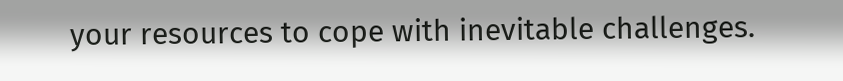your resources to cope with inevitable challenges.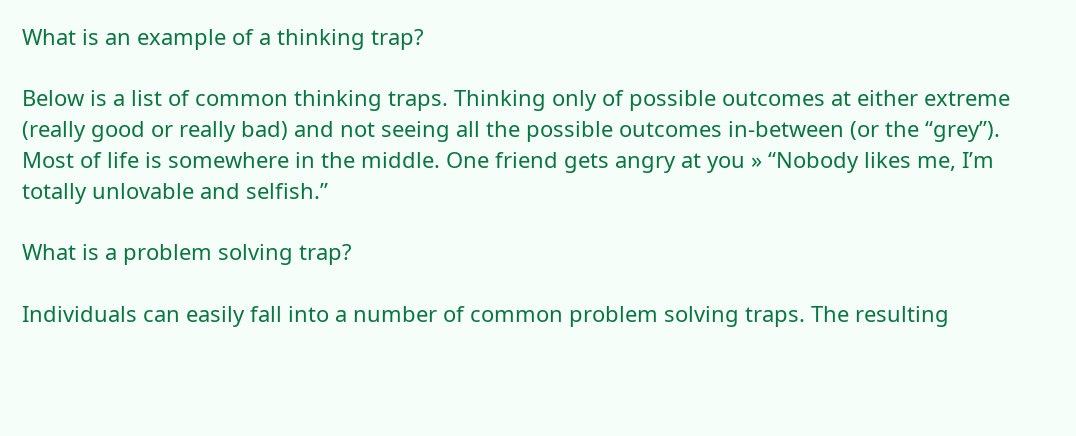What is an example of a thinking trap?

Below is a list of common thinking traps. Thinking only of possible outcomes at either extreme (really good or really bad) and not seeing all the possible outcomes in-between (or the “grey”). Most of life is somewhere in the middle. One friend gets angry at you » “Nobody likes me, I’m totally unlovable and selfish.”

What is a problem solving trap?

Individuals can easily fall into a number of common problem solving traps. The resulting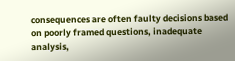consequences are often faulty decisions based on poorly framed questions, inadequate analysis,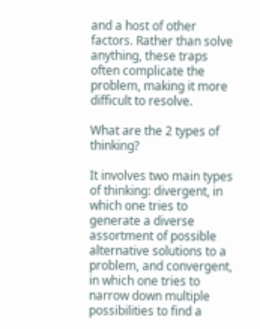and a host of other factors. Rather than solve anything, these traps often complicate the problem, making it more difficult to resolve.

What are the 2 types of thinking?

It involves two main types of thinking: divergent, in which one tries to generate a diverse assortment of possible alternative solutions to a problem, and convergent, in which one tries to narrow down multiple possibilities to find a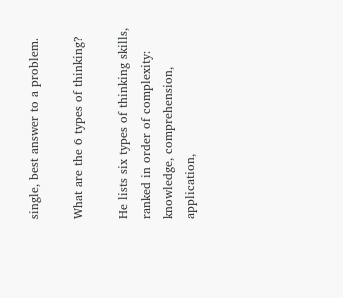single, best answer to a problem.

What are the 6 types of thinking?

He lists six types of thinking skills, ranked in order of complexity: knowledge, comprehension, application,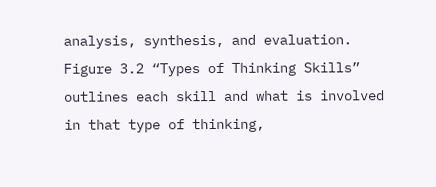analysis, synthesis, and evaluation. Figure 3.2 “Types of Thinking Skills” outlines each skill and what is involved in that type of thinking,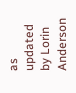as updated by Lorin Anderson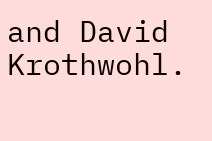and David Krothwohl.